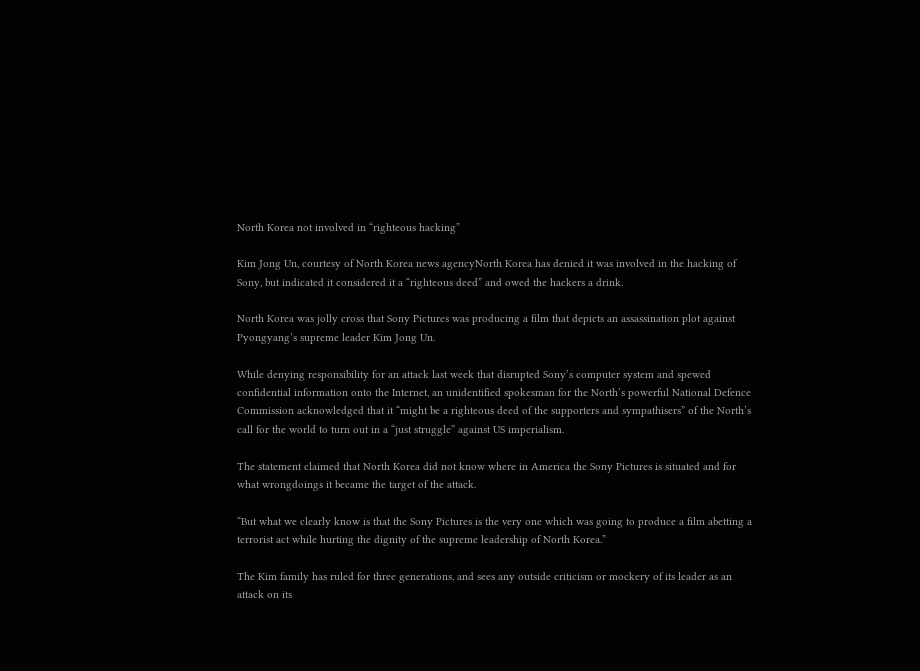North Korea not involved in “righteous hacking”

Kim Jong Un, courtesy of North Korea news agencyNorth Korea has denied it was involved in the hacking of Sony, but indicated it considered it a “righteous deed” and owed the hackers a drink.

North Korea was jolly cross that Sony Pictures was producing a film that depicts an assassination plot against Pyongyang’s supreme leader Kim Jong Un.

While denying responsibility for an attack last week that disrupted Sony’s computer system and spewed confidential information onto the Internet, an unidentified spokesman for the North’s powerful National Defence Commission acknowledged that it “might be a righteous deed of the supporters and sympathisers” of the North’s call for the world to turn out in a “just struggle” against US imperialism.

The statement claimed that North Korea did not know where in America the Sony Pictures is situated and for what wrongdoings it became the target of the attack.

“But what we clearly know is that the Sony Pictures is the very one which was going to produce a film abetting a terrorist act while hurting the dignity of the supreme leadership of North Korea.”

The Kim family has ruled for three generations, and sees any outside criticism or mockery of its leader as an attack on its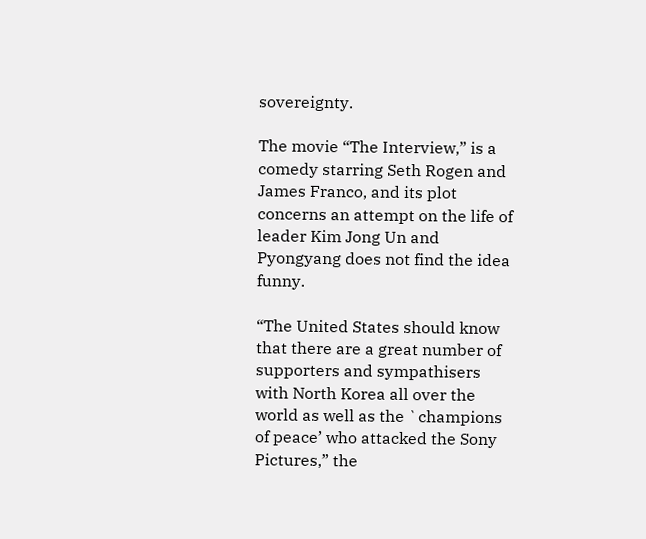sovereignty.

The movie “The Interview,” is a comedy starring Seth Rogen and James Franco, and its plot concerns an attempt on the life of leader Kim Jong Un and Pyongyang does not find the idea funny.

“The United States should know that there are a great number of supporters and sympathisers with North Korea all over the world as well as the `champions of peace’ who attacked the Sony Pictures,” the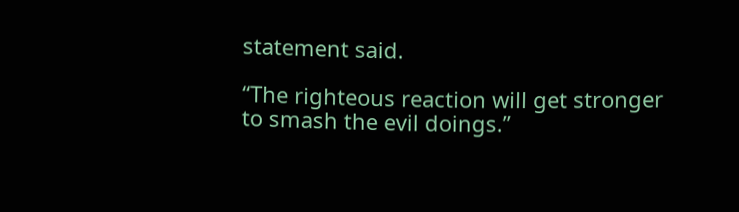statement said.

“The righteous reaction will get stronger to smash the evil doings.”